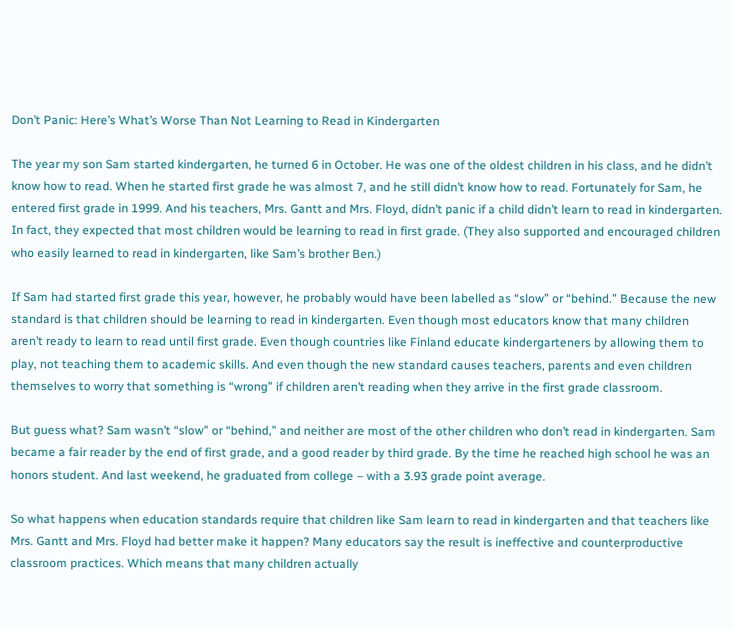Don’t Panic: Here’s What’s Worse Than Not Learning to Read in Kindergarten

The year my son Sam started kindergarten, he turned 6 in October. He was one of the oldest children in his class, and he didn’t know how to read. When he started first grade he was almost 7, and he still didn’t know how to read. Fortunately for Sam, he entered first grade in 1999. And his teachers, Mrs. Gantt and Mrs. Floyd, didn’t panic if a child didn’t learn to read in kindergarten. In fact, they expected that most children would be learning to read in first grade. (They also supported and encouraged children who easily learned to read in kindergarten, like Sam’s brother Ben.)

If Sam had started first grade this year, however, he probably would have been labelled as “slow” or “behind.” Because the new standard is that children should be learning to read in kindergarten. Even though most educators know that many children aren’t ready to learn to read until first grade. Even though countries like Finland educate kindergarteners by allowing them to play, not teaching them to academic skills. And even though the new standard causes teachers, parents and even children themselves to worry that something is “wrong” if children aren’t reading when they arrive in the first grade classroom.

But guess what? Sam wasn’t “slow” or “behind,” and neither are most of the other children who don’t read in kindergarten. Sam became a fair reader by the end of first grade, and a good reader by third grade. By the time he reached high school he was an honors student. And last weekend, he graduated from college – with a 3.93 grade point average.

So what happens when education standards require that children like Sam learn to read in kindergarten and that teachers like Mrs. Gantt and Mrs. Floyd had better make it happen? Many educators say the result is ineffective and counterproductive classroom practices. Which means that many children actually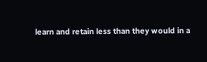learn and retain less than they would in a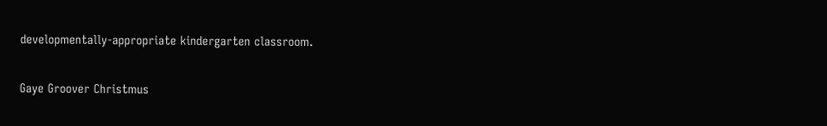developmentally-appropriate kindergarten classroom.

Gaye Groover Christmus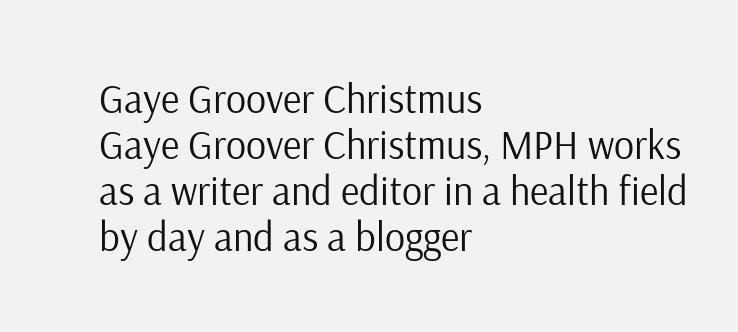Gaye Groover Christmus
Gaye Groover Christmus, MPH works as a writer and editor in a health field by day and as a blogger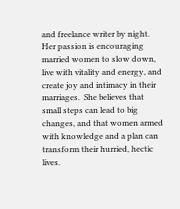and freelance writer by night.  Her passion is encouraging married women to slow down, live with vitality and energy, and create joy and intimacy in their marriages.  She believes that small steps can lead to big changes, and that women armed with knowledge and a plan can transform their hurried, hectic lives.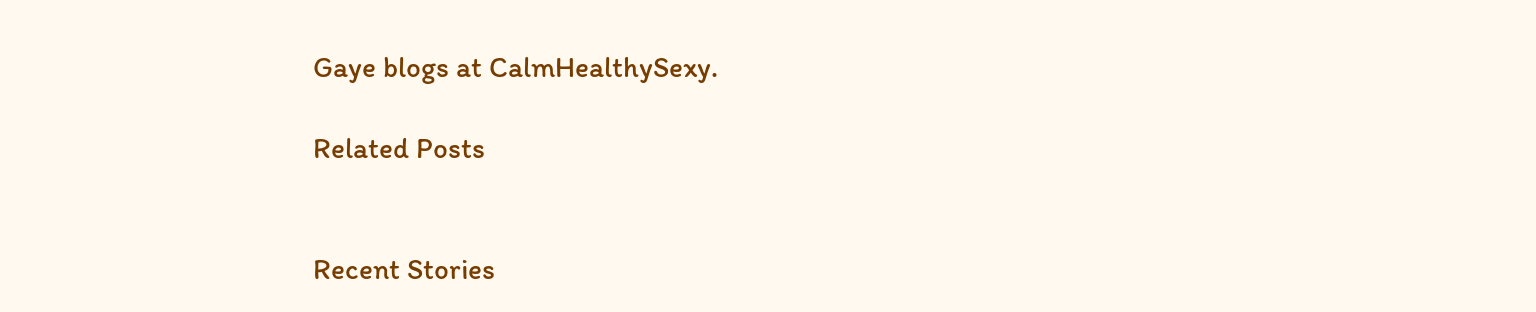Gaye blogs at CalmHealthySexy.

Related Posts


Recent Stories